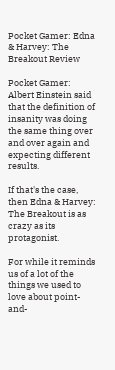Pocket Gamer: Edna & Harvey: The Breakout Review

Pocket Gamer: Albert Einstein said that the definition of insanity was doing the same thing over and over again and expecting different results.

If that's the case, then Edna & Harvey: The Breakout is as crazy as its protagonist.

For while it reminds us of a lot of the things we used to love about point-and-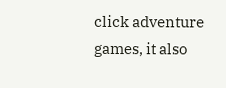click adventure games, it also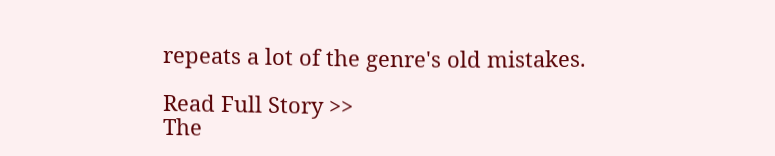repeats a lot of the genre's old mistakes.

Read Full Story >>
The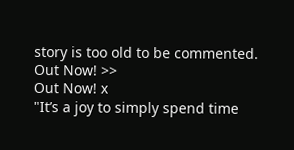story is too old to be commented.
Out Now! >>
Out Now! x
"It’s a joy to simply spend time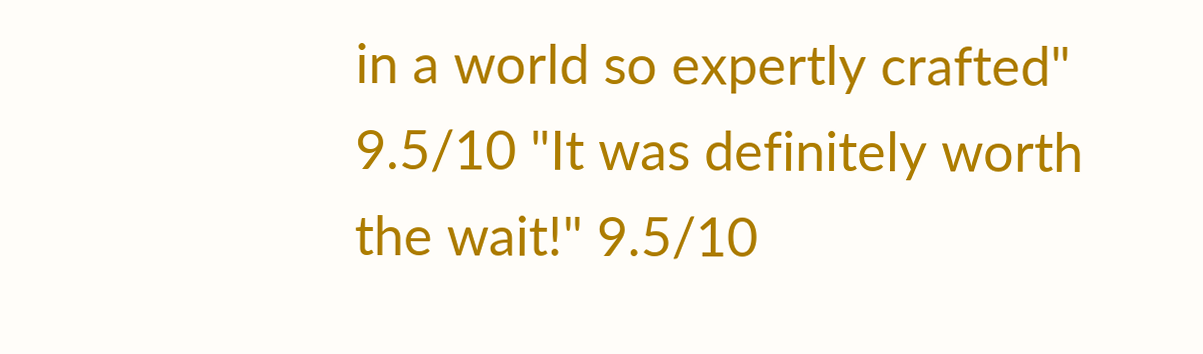in a world so expertly crafted" 9.5/10 "It was definitely worth the wait!" 9.5/10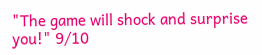"The game will shock and surprise you!" 9/10